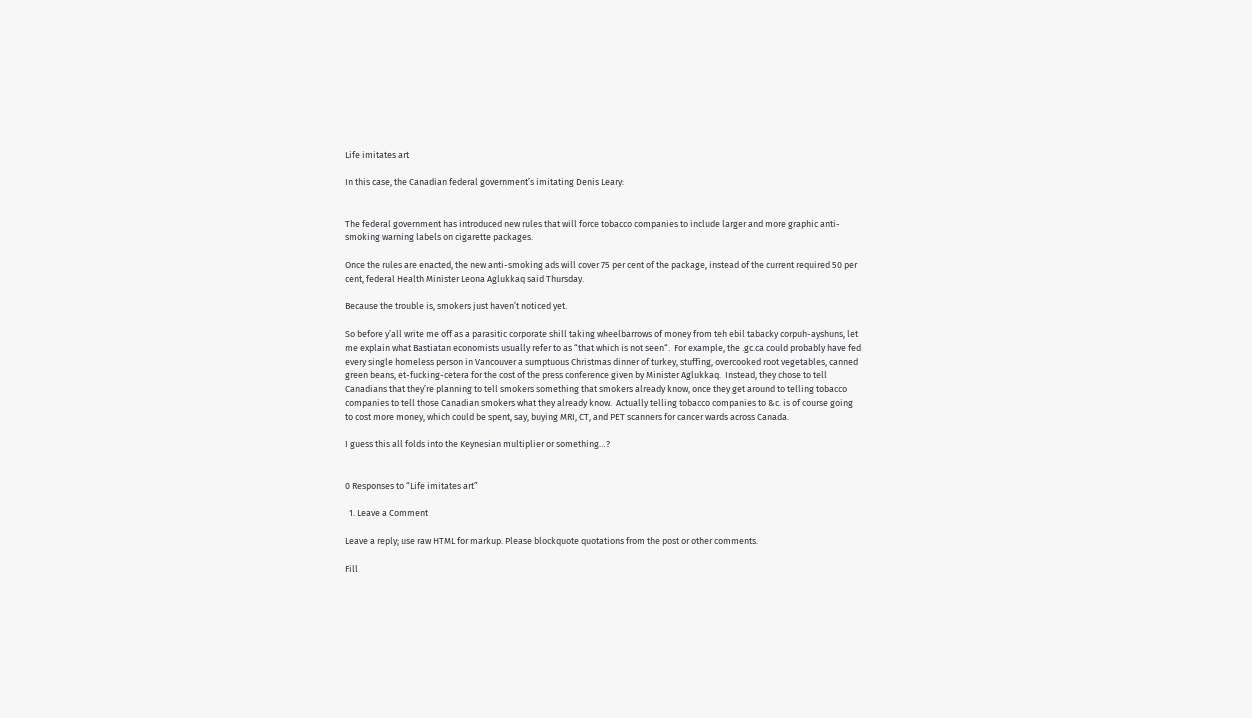Life imitates art

In this case, the Canadian federal government’s imitating Denis Leary:


The federal government has introduced new rules that will force tobacco companies to include larger and more graphic anti-smoking warning labels on cigarette packages.

Once the rules are enacted, the new anti-smoking ads will cover 75 per cent of the package, instead of the current required 50 per cent, federal Health Minister Leona Aglukkaq said Thursday.

Because the trouble is, smokers just haven’t noticed yet.

So before y’all write me off as a parasitic corporate shill taking wheelbarrows of money from teh ebil tabacky corpuh-ayshuns, let me explain what Bastiatan economists usually refer to as “that which is not seen“.  For example, the .gc.ca could probably have fed every single homeless person in Vancouver a sumptuous Christmas dinner of turkey, stuffing, overcooked root vegetables, canned green beans, et-fucking-cetera for the cost of the press conference given by Minister Aglukkaq.  Instead, they chose to tell Canadians that they’re planning to tell smokers something that smokers already know, once they get around to telling tobacco companies to tell those Canadian smokers what they already know.  Actually telling tobacco companies to &c. is of course going to cost more money, which could be spent, say, buying MRI, CT, and PET scanners for cancer wards across Canada.

I guess this all folds into the Keynesian multiplier or something…?


0 Responses to “Life imitates art”

  1. Leave a Comment

Leave a reply; use raw HTML for markup. Please blockquote quotations from the post or other comments.

Fill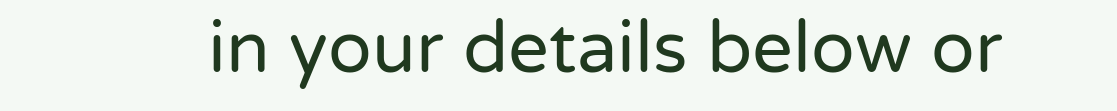in your details below or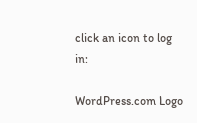click an icon to log in:

WordPress.com Logo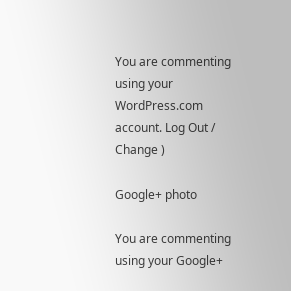You are commenting using your WordPress.com account. Log Out /  Change )

Google+ photo

You are commenting using your Google+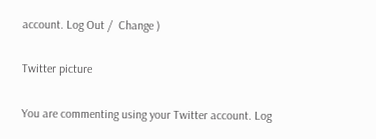account. Log Out /  Change )

Twitter picture

You are commenting using your Twitter account. Log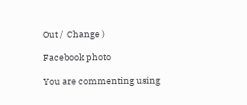Out /  Change )

Facebook photo

You are commenting using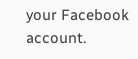your Facebook account.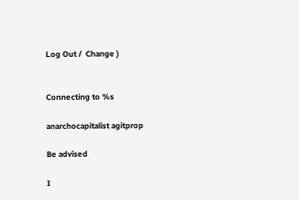Log Out /  Change )


Connecting to %s

anarchocapitalist agitprop

Be advised

I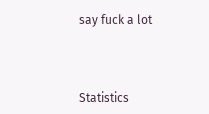say fuck a lot



Statistics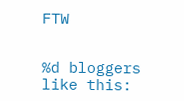FTW


%d bloggers like this: